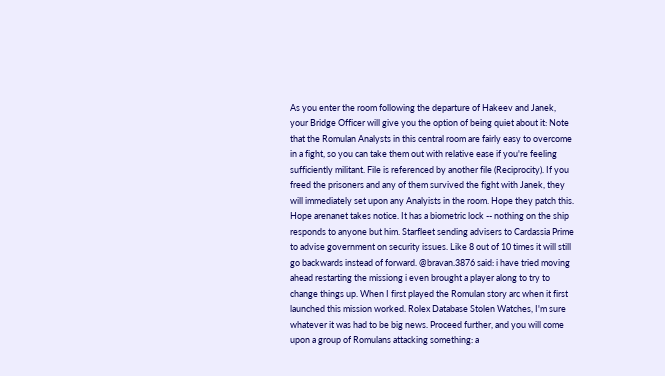As you enter the room following the departure of Hakeev and Janek, your Bridge Officer will give you the option of being quiet about it: Note that the Romulan Analysts in this central room are fairly easy to overcome in a fight, so you can take them out with relative ease if you're feeling sufficiently militant. File is referenced by another file (Reciprocity). If you freed the prisoners and any of them survived the fight with Janek, they will immediately set upon any Analyists in the room. Hope they patch this. Hope arenanet takes notice. It has a biometric lock -- nothing on the ship responds to anyone but him. Starfleet sending advisers to Cardassia Prime to advise government on security issues. Like 8 out of 10 times it will still go backwards instead of forward. @bravan.3876 said: i have tried moving ahead restarting the missiong i even brought a player along to try to change things up. When I first played the Romulan story arc when it first launched this mission worked. Rolex Database Stolen Watches, I'm sure whatever it was had to be big news. Proceed further, and you will come upon a group of Romulans attacking something: a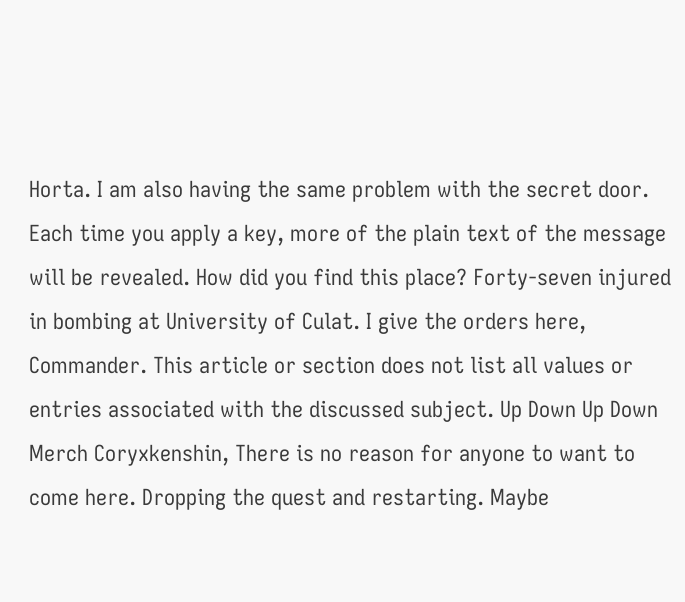Horta. I am also having the same problem with the secret door. Each time you apply a key, more of the plain text of the message will be revealed. How did you find this place? Forty-seven injured in bombing at University of Culat. I give the orders here, Commander. This article or section does not list all values or entries associated with the discussed subject. Up Down Up Down Merch Coryxkenshin, There is no reason for anyone to want to come here. Dropping the quest and restarting. Maybe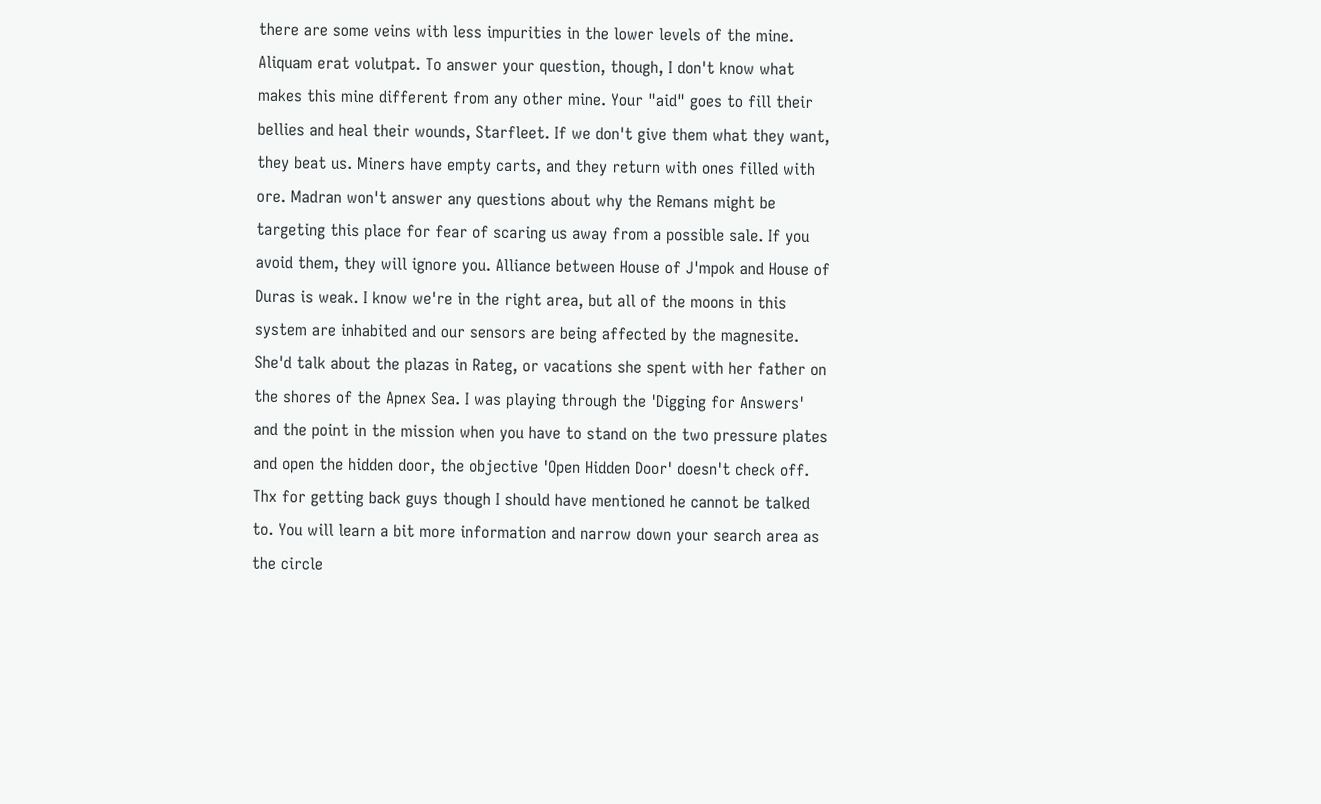there are some veins with less impurities in the lower levels of the mine. Aliquam erat volutpat. To answer your question, though, I don't know what makes this mine different from any other mine. Your "aid" goes to fill their bellies and heal their wounds, Starfleet. If we don't give them what they want, they beat us. Miners have empty carts, and they return with ones filled with ore. Madran won't answer any questions about why the Remans might be targeting this place for fear of scaring us away from a possible sale. If you avoid them, they will ignore you. Alliance between House of J'mpok and House of Duras is weak. I know we're in the right area, but all of the moons in this system are inhabited and our sensors are being affected by the magnesite. She'd talk about the plazas in Rateg, or vacations she spent with her father on the shores of the Apnex Sea. I was playing through the 'Digging for Answers' and the point in the mission when you have to stand on the two pressure plates and open the hidden door, the objective 'Open Hidden Door' doesn't check off. Thx for getting back guys though I should have mentioned he cannot be talked to. You will learn a bit more information and narrow down your search area as the circle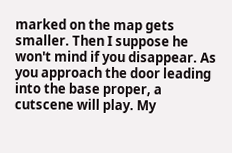marked on the map gets smaller. Then I suppose he won't mind if you disappear. As you approach the door leading into the base proper, a cutscene will play. My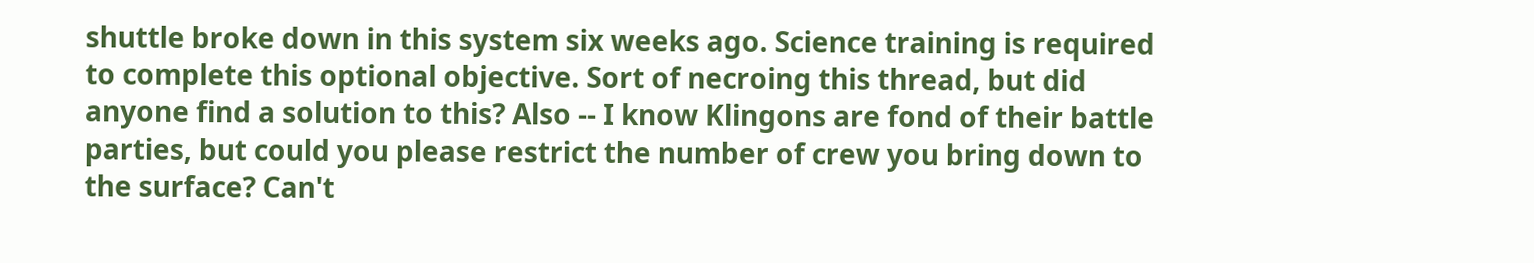shuttle broke down in this system six weeks ago. Science training is required to complete this optional objective. Sort of necroing this thread, but did anyone find a solution to this? Also -- I know Klingons are fond of their battle parties, but could you please restrict the number of crew you bring down to the surface? Can't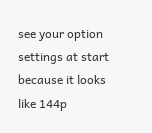see your option settings at start because it looks like 144p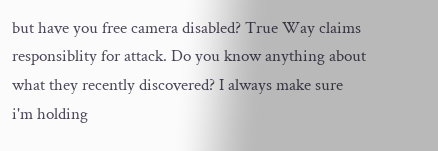but have you free camera disabled? True Way claims responsiblity for attack. Do you know anything about what they recently discovered? I always make sure i'm holding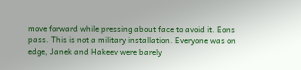move forward while pressing about face to avoid it. Eons pass. This is not a military installation. Everyone was on edge, Janek and Hakeev were barely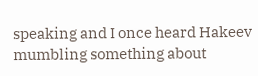speaking and I once heard Hakeev mumbling something about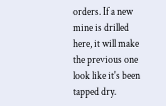orders. If a new mine is drilled here, it will make the previous one look like it's been tapped dry.